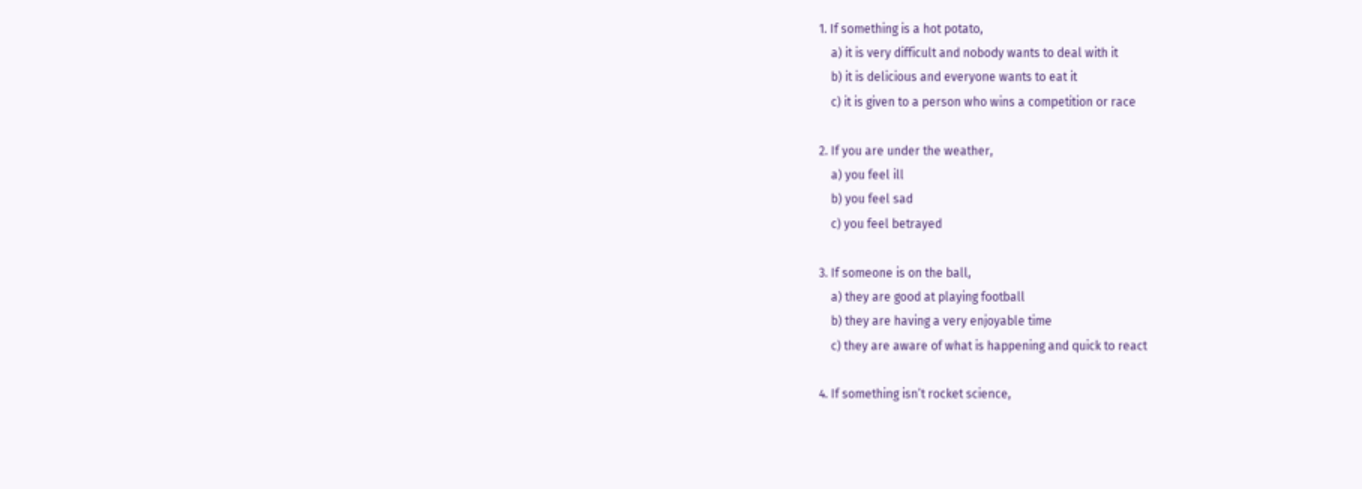1. If something is a hot potato,
    a) it is very difficult and nobody wants to deal with it
    b) it is delicious and everyone wants to eat it
    c) it is given to a person who wins a competition or race

2. If you are under the weather,
    a) you feel ill
    b) you feel sad
    c) you feel betrayed

3. If someone is on the ball,
    a) they are good at playing football
    b) they are having a very enjoyable time
    c) they are aware of what is happening and quick to react

4. If something isn’t rocket science,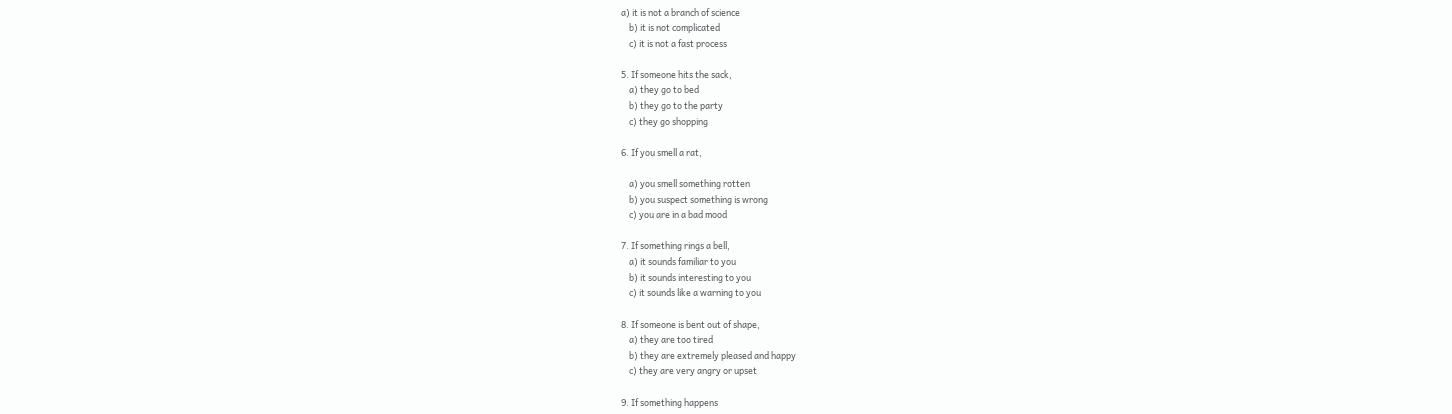a) it is not a branch of science
    b) it is not complicated
    c) it is not a fast process

5. If someone hits the sack,
    a) they go to bed
    b) they go to the party
    c) they go shopping

6. If you smell a rat,

    a) you smell something rotten
    b) you suspect something is wrong
    c) you are in a bad mood

7. If something rings a bell,
    a) it sounds familiar to you
    b) it sounds interesting to you
    c) it sounds like a warning to you

8. If someone is bent out of shape,
    a) they are too tired
    b) they are extremely pleased and happy
    c) they are very angry or upset

9. If something happens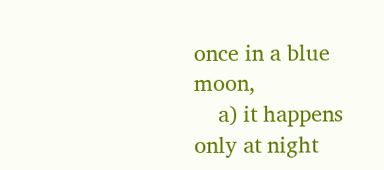once in a blue moon,
    a) it happens only at night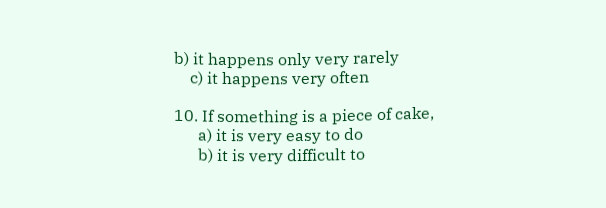b) it happens only very rarely
    c) it happens very often

10. If something is a piece of cake,
      a) it is very easy to do
      b) it is very difficult to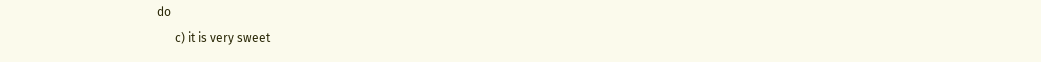do
      c) it is very sweet